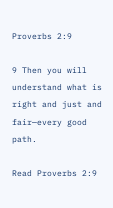Proverbs 2:9

9 Then you will understand what is right and just and fair—every good path.

Read Proverbs 2:9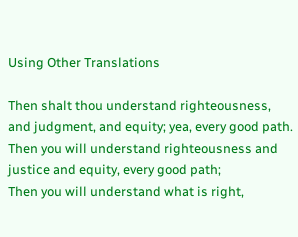Using Other Translations

Then shalt thou understand righteousness, and judgment, and equity; yea, every good path.
Then you will understand righteousness and justice and equity, every good path;
Then you will understand what is right,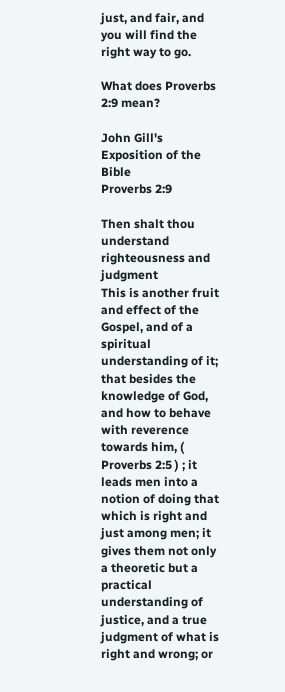just, and fair, and you will find the right way to go.

What does Proverbs 2:9 mean?

John Gill's Exposition of the Bible
Proverbs 2:9

Then shalt thou understand righteousness and judgment
This is another fruit and effect of the Gospel, and of a spiritual understanding of it; that besides the knowledge of God, and how to behave with reverence towards him, ( Proverbs 2:5 ) ; it leads men into a notion of doing that which is right and just among men; it gives them not only a theoretic but a practical understanding of justice, and a true judgment of what is right and wrong; or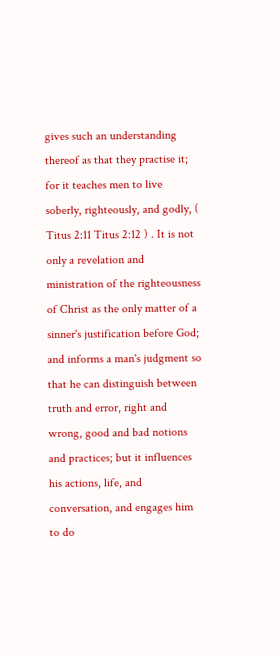gives such an understanding thereof as that they practise it; for it teaches men to live soberly, righteously, and godly, ( Titus 2:11 Titus 2:12 ) . It is not only a revelation and ministration of the righteousness of Christ as the only matter of a sinner's justification before God; and informs a man's judgment so that he can distinguish between truth and error, right and wrong, good and bad notions and practices; but it influences his actions, life, and conversation, and engages him to do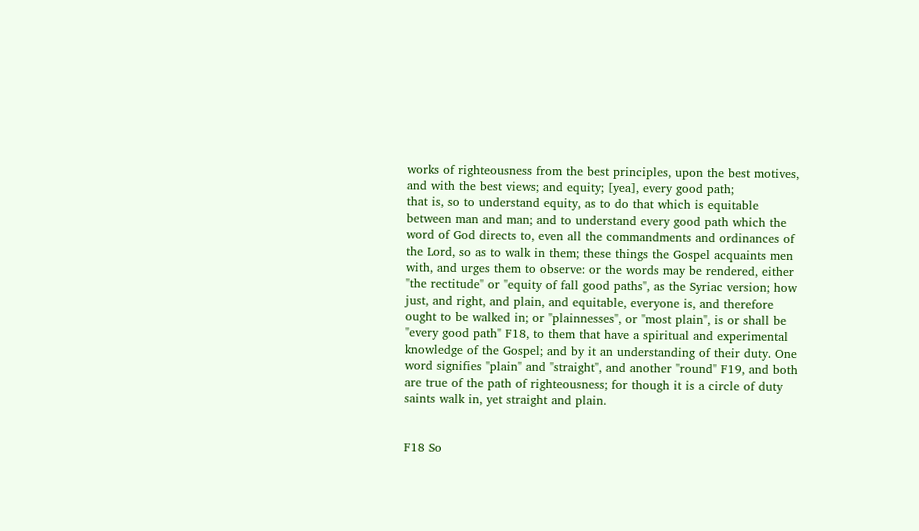works of righteousness from the best principles, upon the best motives, and with the best views; and equity; [yea], every good path;
that is, so to understand equity, as to do that which is equitable between man and man; and to understand every good path which the word of God directs to, even all the commandments and ordinances of the Lord, so as to walk in them; these things the Gospel acquaints men with, and urges them to observe: or the words may be rendered, either "the rectitude" or "equity of fall good paths", as the Syriac version; how just, and right, and plain, and equitable, everyone is, and therefore ought to be walked in; or "plainnesses", or "most plain", is or shall be "every good path" F18, to them that have a spiritual and experimental knowledge of the Gospel; and by it an understanding of their duty. One word signifies "plain" and "straight", and another "round" F19, and both are true of the path of righteousness; for though it is a circle of duty saints walk in, yet straight and plain.


F18 So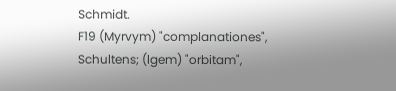Schmidt.
F19 (Myrvym) "complanationes", Schultens; (lgem) "orbitam",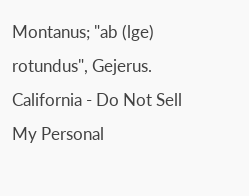Montanus; "ab (lge) rotundus", Gejerus.
California - Do Not Sell My Personal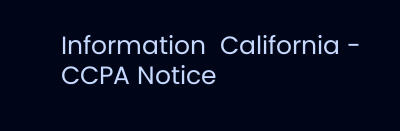Information  California - CCPA Notice